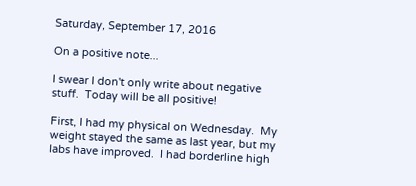Saturday, September 17, 2016

On a positive note...

I swear I don't only write about negative stuff.  Today will be all positive!

First, I had my physical on Wednesday.  My weight stayed the same as last year, but my labs have improved.  I had borderline high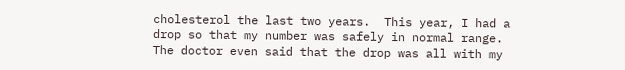cholesterol the last two years.  This year, I had a drop so that my number was safely in normal range.  The doctor even said that the drop was all with my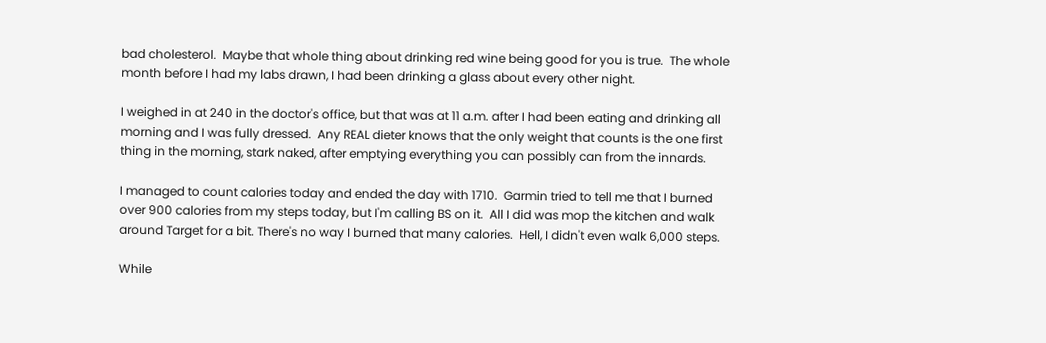bad cholesterol.  Maybe that whole thing about drinking red wine being good for you is true.  The whole month before I had my labs drawn, I had been drinking a glass about every other night.

I weighed in at 240 in the doctor's office, but that was at 11 a.m. after I had been eating and drinking all morning and I was fully dressed.  Any REAL dieter knows that the only weight that counts is the one first thing in the morning, stark naked, after emptying everything you can possibly can from the innards.

I managed to count calories today and ended the day with 1710.  Garmin tried to tell me that I burned over 900 calories from my steps today, but I'm calling BS on it.  All I did was mop the kitchen and walk around Target for a bit. There's no way I burned that many calories.  Hell, I didn't even walk 6,000 steps.

While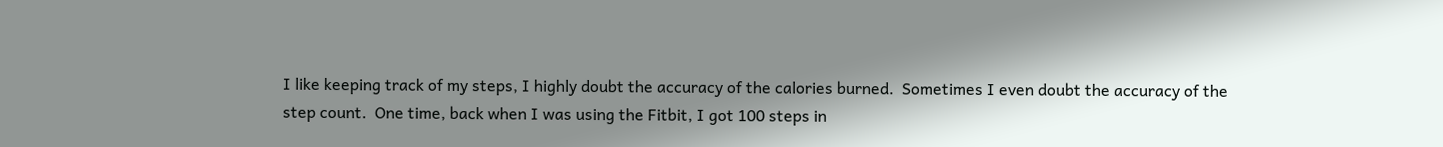I like keeping track of my steps, I highly doubt the accuracy of the calories burned.  Sometimes I even doubt the accuracy of the step count.  One time, back when I was using the Fitbit, I got 100 steps in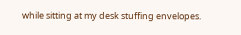while sitting at my desk stuffing envelopes.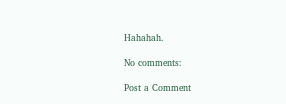Hahahah.

No comments:

Post a Comment